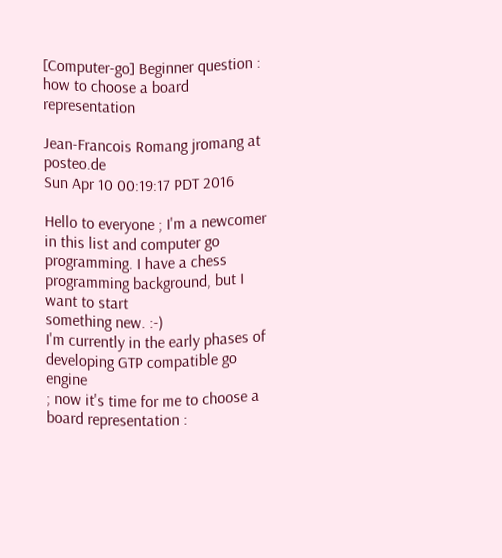[Computer-go] Beginner question : how to choose a board representation

Jean-Francois Romang jromang at posteo.de
Sun Apr 10 00:19:17 PDT 2016

Hello to everyone ; I'm a newcomer in this list and computer go
programming. I have a chess programming background, but I want to start
something new. :-)
I'm currently in the early phases of developing GTP compatible go engine
; now it's time for me to choose a board representation :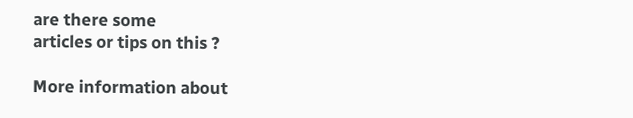are there some
articles or tips on this ?

More information about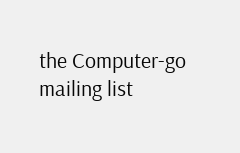the Computer-go mailing list